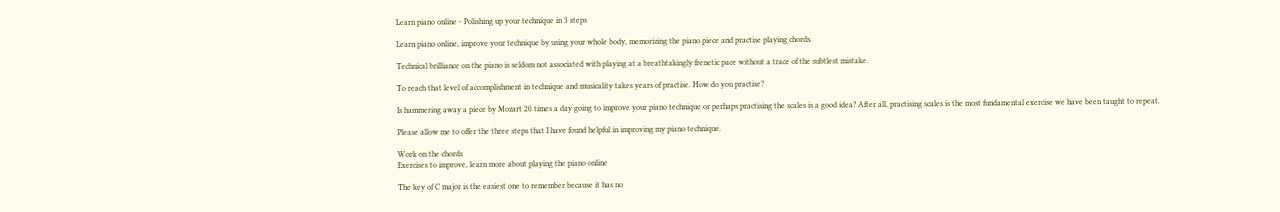Learn piano online - Polishing up your technique in 3 steps

Learn piano online, improve your technique by using your whole body, memorizing the piano piece and practise playing chords.

Technical brilliance on the piano is seldom not associated with playing at a breathtakingly frenetic pace without a trace of the subtlest mistake.

To reach that level of accomplishment in technique and musicality takes years of practise. How do you practise?

Is hammering away a piece by Mozart 20 times a day going to improve your piano technique or perhaps practising the scales is a good idea? After all, practising scales is the most fundamental exercise we have been taught to repeat.

Please allow me to offer the three steps that I have found helpful in improving my piano technique.

Work on the chords
Exercises to improve, learn more about playing the piano online

The key of C major is the easiest one to remember because it has no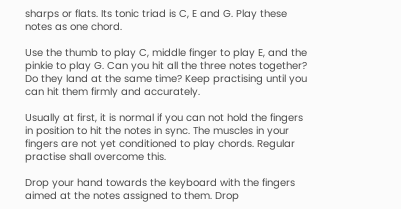sharps or flats. Its tonic triad is C, E and G. Play these notes as one chord.

Use the thumb to play C, middle finger to play E, and the pinkie to play G. Can you hit all the three notes together? Do they land at the same time? Keep practising until you can hit them firmly and accurately.

Usually at first, it is normal if you can not hold the fingers in position to hit the notes in sync. The muscles in your fingers are not yet conditioned to play chords. Regular practise shall overcome this.

Drop your hand towards the keyboard with the fingers aimed at the notes assigned to them. Drop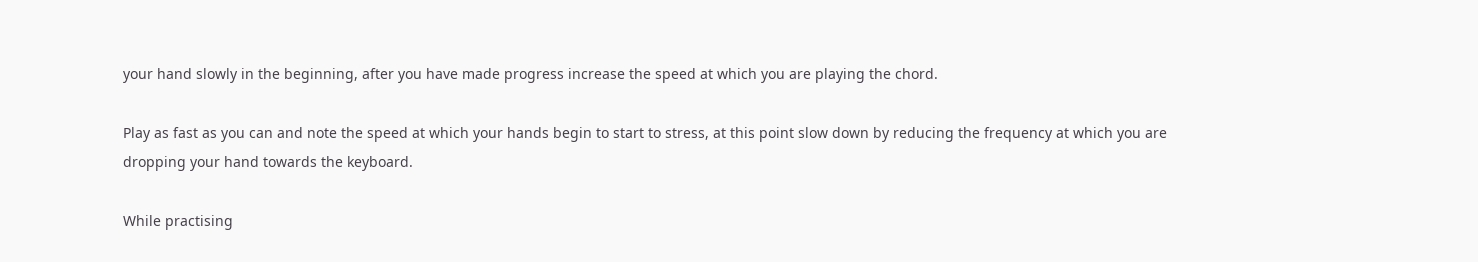your hand slowly in the beginning, after you have made progress increase the speed at which you are playing the chord.

Play as fast as you can and note the speed at which your hands begin to start to stress, at this point slow down by reducing the frequency at which you are dropping your hand towards the keyboard.

While practising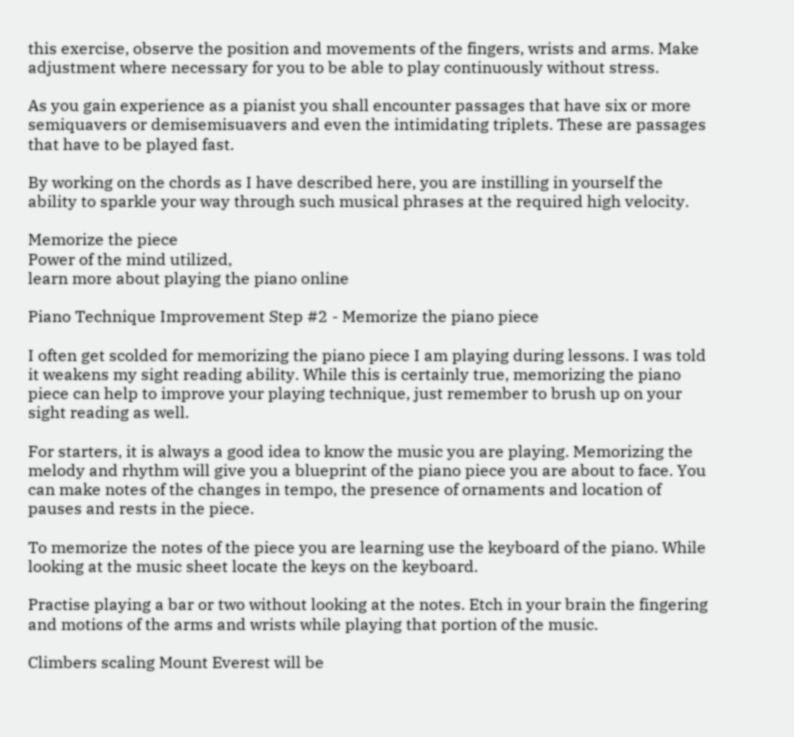this exercise, observe the position and movements of the fingers, wrists and arms. Make adjustment where necessary for you to be able to play continuously without stress.

As you gain experience as a pianist you shall encounter passages that have six or more semiquavers or demisemisuavers and even the intimidating triplets. These are passages that have to be played fast.

By working on the chords as I have described here, you are instilling in yourself the ability to sparkle your way through such musical phrases at the required high velocity.

Memorize the piece
Power of the mind utilized,
learn more about playing the piano online

Piano Technique Improvement Step #2 - Memorize the piano piece

I often get scolded for memorizing the piano piece I am playing during lessons. I was told it weakens my sight reading ability. While this is certainly true, memorizing the piano piece can help to improve your playing technique, just remember to brush up on your sight reading as well.

For starters, it is always a good idea to know the music you are playing. Memorizing the melody and rhythm will give you a blueprint of the piano piece you are about to face. You can make notes of the changes in tempo, the presence of ornaments and location of pauses and rests in the piece.

To memorize the notes of the piece you are learning use the keyboard of the piano. While looking at the music sheet locate the keys on the keyboard.

Practise playing a bar or two without looking at the notes. Etch in your brain the fingering and motions of the arms and wrists while playing that portion of the music.

Climbers scaling Mount Everest will be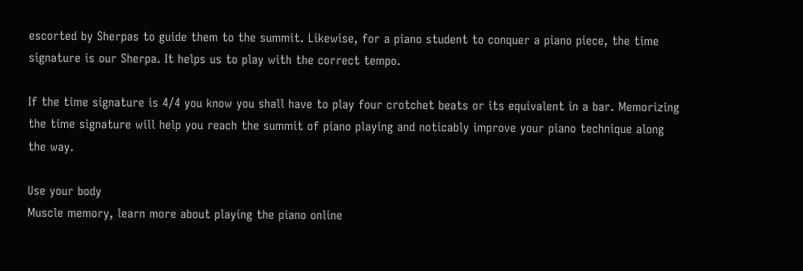escorted by Sherpas to guide them to the summit. Likewise, for a piano student to conquer a piano piece, the time signature is our Sherpa. It helps us to play with the correct tempo.

If the time signature is 4/4 you know you shall have to play four crotchet beats or its equivalent in a bar. Memorizing the time signature will help you reach the summit of piano playing and noticably improve your piano technique along the way.

Use your body
Muscle memory, learn more about playing the piano online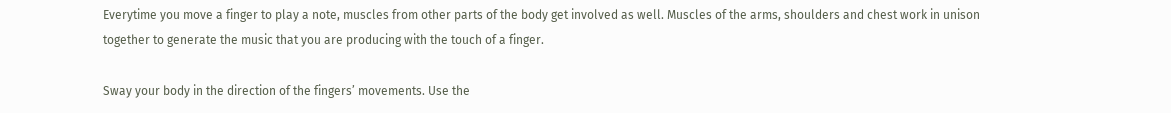Everytime you move a finger to play a note, muscles from other parts of the body get involved as well. Muscles of the arms, shoulders and chest work in unison together to generate the music that you are producing with the touch of a finger.

Sway your body in the direction of the fingers’ movements. Use the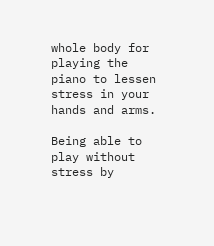whole body for playing the piano to lessen stress in your hands and arms.

Being able to play without stress by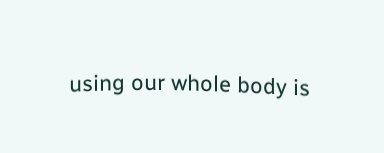using our whole body is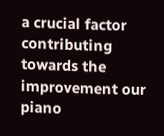a crucial factor contributing towards the improvement our piano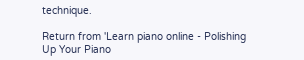technique.

Return from 'Learn piano online - Polishing Up Your Piano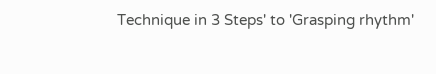Technique in 3 Steps' to 'Grasping rhythm'